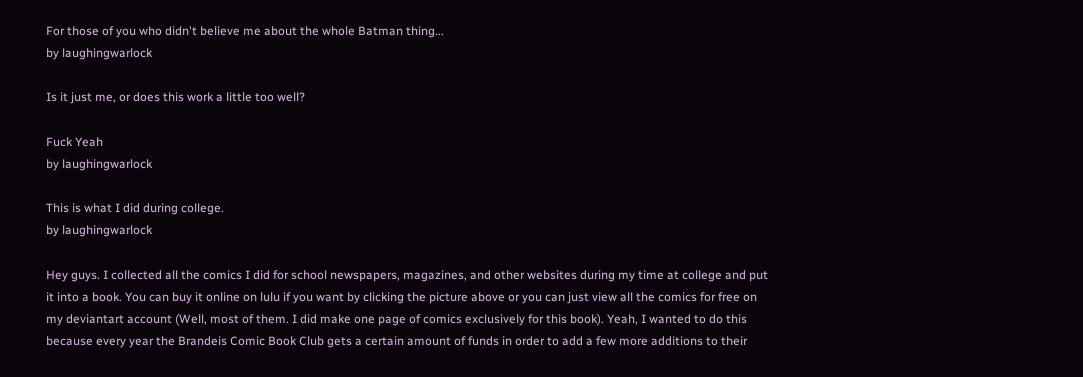For those of you who didn't believe me about the whole Batman thing...
by laughingwarlock

Is it just me, or does this work a little too well?

Fuck Yeah
by laughingwarlock

This is what I did during college.
by laughingwarlock

Hey guys. I collected all the comics I did for school newspapers, magazines, and other websites during my time at college and put it into a book. You can buy it online on lulu if you want by clicking the picture above or you can just view all the comics for free on my deviantart account (Well, most of them. I did make one page of comics exclusively for this book). Yeah, I wanted to do this because every year the Brandeis Comic Book Club gets a certain amount of funds in order to add a few more additions to their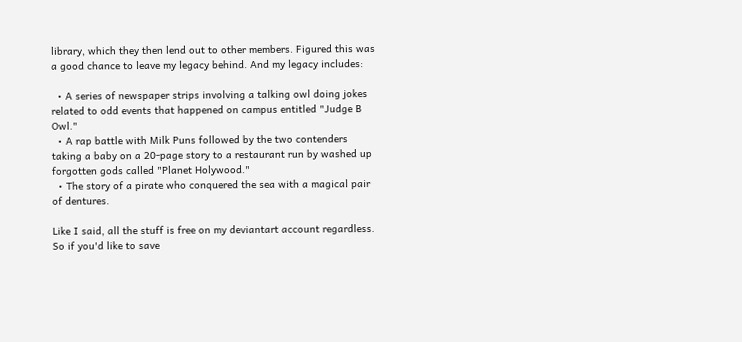library, which they then lend out to other members. Figured this was a good chance to leave my legacy behind. And my legacy includes:

  • A series of newspaper strips involving a talking owl doing jokes related to odd events that happened on campus entitled "Judge B Owl."
  • A rap battle with Milk Puns followed by the two contenders taking a baby on a 20-page story to a restaurant run by washed up forgotten gods called "Planet Holywood."
  • The story of a pirate who conquered the sea with a magical pair of dentures.

Like I said, all the stuff is free on my deviantart account regardless. So if you'd like to save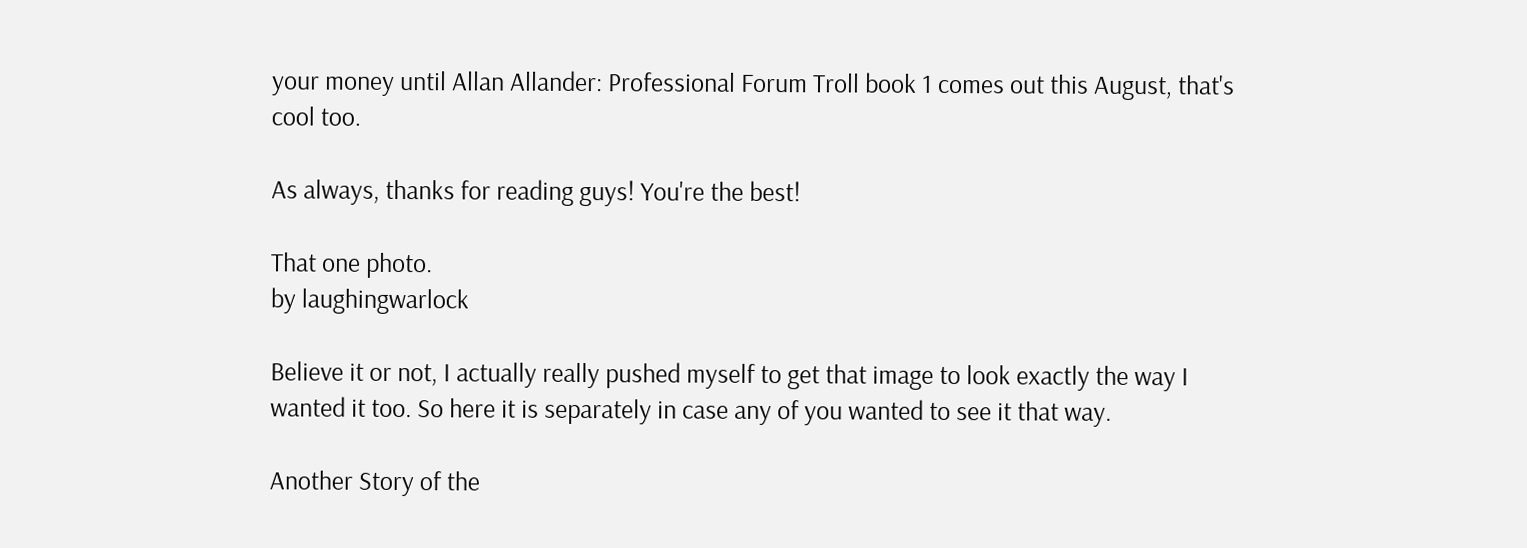your money until Allan Allander: Professional Forum Troll book 1 comes out this August, that's cool too.

As always, thanks for reading guys! You're the best!

That one photo.
by laughingwarlock

Believe it or not, I actually really pushed myself to get that image to look exactly the way I wanted it too. So here it is separately in case any of you wanted to see it that way.

Another Story of the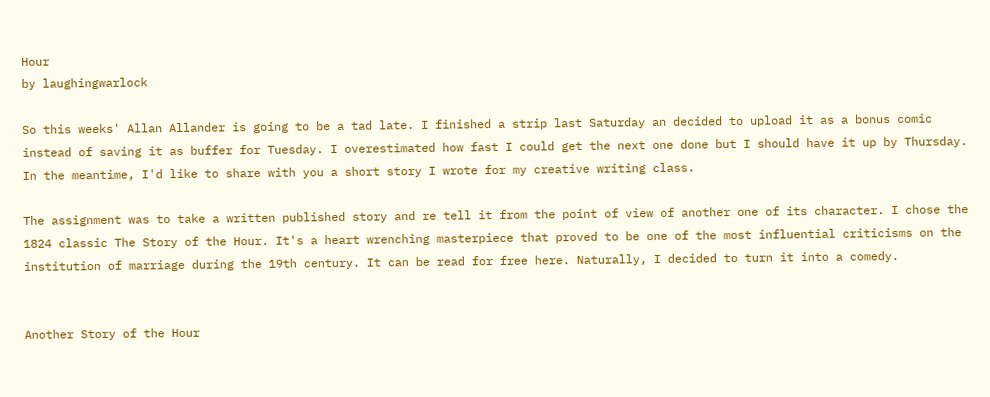Hour
by laughingwarlock

So this weeks' Allan Allander is going to be a tad late. I finished a strip last Saturday an decided to upload it as a bonus comic instead of saving it as buffer for Tuesday. I overestimated how fast I could get the next one done but I should have it up by Thursday. In the meantime, I'd like to share with you a short story I wrote for my creative writing class.

The assignment was to take a written published story and re tell it from the point of view of another one of its character. I chose the 1824 classic The Story of the Hour. It's a heart wrenching masterpiece that proved to be one of the most influential criticisms on the institution of marriage during the 19th century. It can be read for free here. Naturally, I decided to turn it into a comedy.


Another Story of the Hour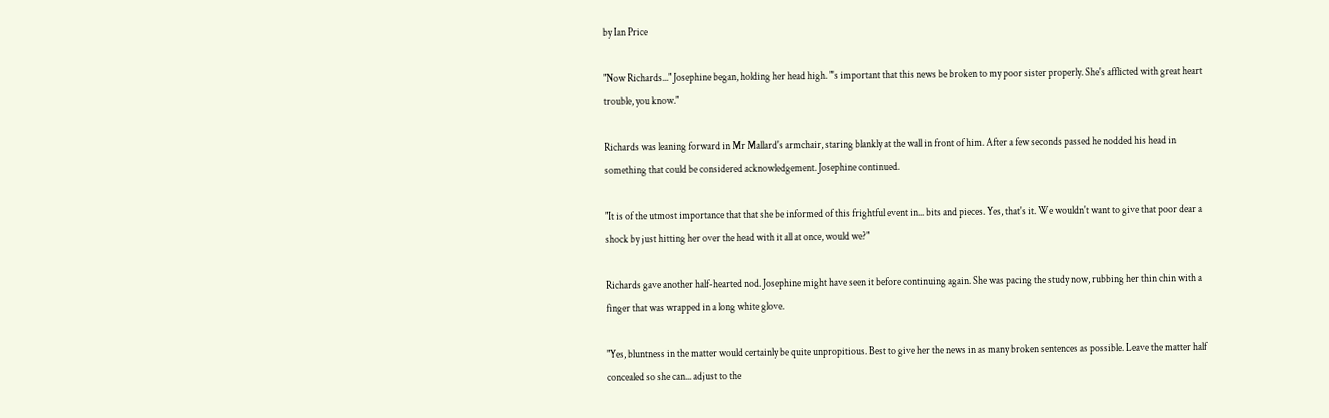by Ian Price

"Now Richards..." Josephine began, holding her head high. "'s important that this news be broken to my poor sister properly. She's afflicted with great heart trouble, you know."

Richards was leaning forward in Mr Mallard's armchair, staring blankly at the wall in front of him. After a few seconds passed he nodded his head in something that could be considered acknowledgement. Josephine continued.

"It is of the utmost importance that that she be informed of this frightful event in... bits and pieces. Yes, that's it. We wouldn't want to give that poor dear a shock by just hitting her over the head with it all at once, would we?"

Richards gave another half-hearted nod. Josephine might have seen it before continuing again. She was pacing the study now, rubbing her thin chin with a finger that was wrapped in a long white glove.

"Yes, bluntness in the matter would certainly be quite unpropitious. Best to give her the news in as many broken sentences as possible. Leave the matter half concealed so she can... adjust to the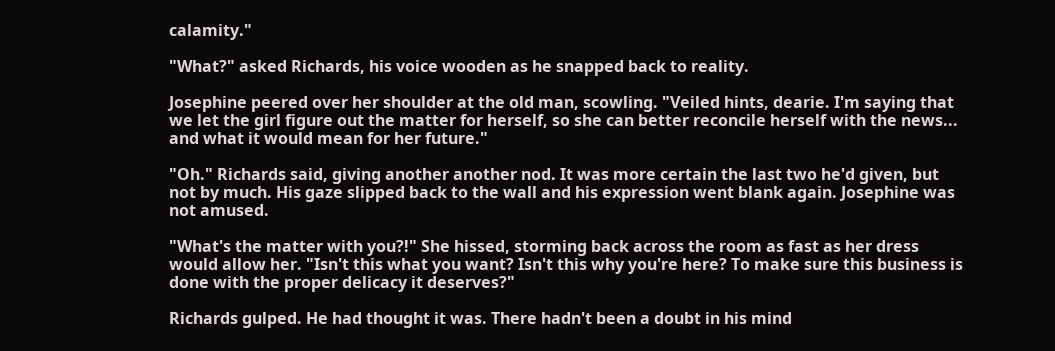calamity."

"What?" asked Richards, his voice wooden as he snapped back to reality.

Josephine peered over her shoulder at the old man, scowling. "Veiled hints, dearie. I'm saying that we let the girl figure out the matter for herself, so she can better reconcile herself with the news... and what it would mean for her future."

"Oh." Richards said, giving another another nod. It was more certain the last two he'd given, but not by much. His gaze slipped back to the wall and his expression went blank again. Josephine was not amused.

"What's the matter with you?!" She hissed, storming back across the room as fast as her dress would allow her. "Isn't this what you want? Isn't this why you're here? To make sure this business is done with the proper delicacy it deserves?"

Richards gulped. He had thought it was. There hadn't been a doubt in his mind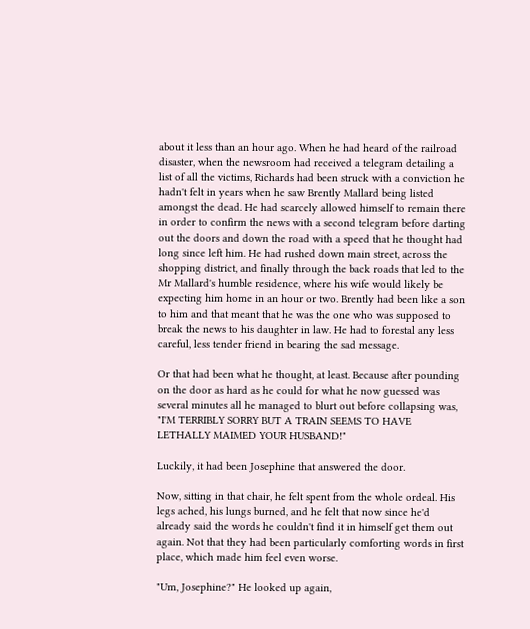about it less than an hour ago. When he had heard of the railroad disaster, when the newsroom had received a telegram detailing a list of all the victims, Richards had been struck with a conviction he hadn't felt in years when he saw Brently Mallard being listed amongst the dead. He had scarcely allowed himself to remain there in order to confirm the news with a second telegram before darting out the doors and down the road with a speed that he thought had long since left him. He had rushed down main street, across the shopping district, and finally through the back roads that led to the Mr Mallard's humble residence, where his wife would likely be expecting him home in an hour or two. Brently had been like a son to him and that meant that he was the one who was supposed to break the news to his daughter in law. He had to forestal any less careful, less tender friend in bearing the sad message.

Or that had been what he thought, at least. Because after pounding on the door as hard as he could for what he now guessed was several minutes all he managed to blurt out before collapsing was, "I'M TERRIBLY SORRY BUT A TRAIN SEEMS TO HAVE LETHALLY MAIMED YOUR HUSBAND!"

Luckily, it had been Josephine that answered the door.

Now, sitting in that chair, he felt spent from the whole ordeal. His legs ached, his lungs burned, and he felt that now since he'd already said the words he couldn't find it in himself get them out again. Not that they had been particularly comforting words in first place, which made him feel even worse.

"Um, Josephine?" He looked up again,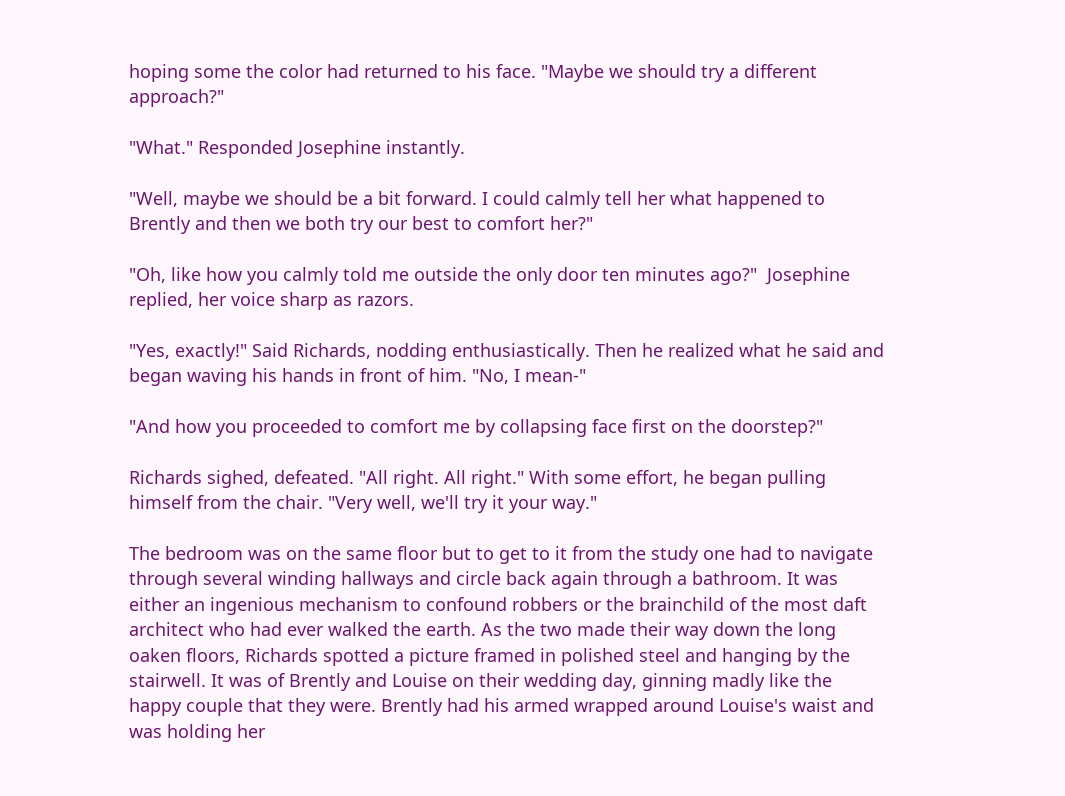hoping some the color had returned to his face. "Maybe we should try a different approach?"

"What." Responded Josephine instantly.

"Well, maybe we should be a bit forward. I could calmly tell her what happened to Brently and then we both try our best to comfort her?"

"Oh, like how you calmly told me outside the only door ten minutes ago?"  Josephine replied, her voice sharp as razors.

"Yes, exactly!" Said Richards, nodding enthusiastically. Then he realized what he said and began waving his hands in front of him. "No, I mean-"

"And how you proceeded to comfort me by collapsing face first on the doorstep?"

Richards sighed, defeated. "All right. All right." With some effort, he began pulling himself from the chair. "Very well, we'll try it your way."

The bedroom was on the same floor but to get to it from the study one had to navigate through several winding hallways and circle back again through a bathroom. It was either an ingenious mechanism to confound robbers or the brainchild of the most daft architect who had ever walked the earth. As the two made their way down the long oaken floors, Richards spotted a picture framed in polished steel and hanging by the stairwell. It was of Brently and Louise on their wedding day, ginning madly like the happy couple that they were. Brently had his armed wrapped around Louise's waist and was holding her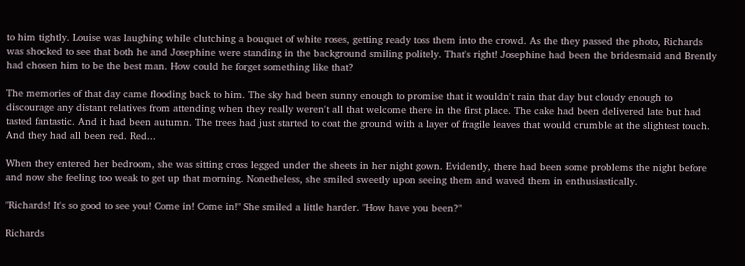to him tightly. Louise was laughing while clutching a bouquet of white roses, getting ready toss them into the crowd. As the they passed the photo, Richards was shocked to see that both he and Josephine were standing in the background smiling politely. That's right! Josephine had been the bridesmaid and Brently had chosen him to be the best man. How could he forget something like that?

The memories of that day came flooding back to him. The sky had been sunny enough to promise that it wouldn't rain that day but cloudy enough to discourage any distant relatives from attending when they really weren't all that welcome there in the first place. The cake had been delivered late but had tasted fantastic. And it had been autumn. The trees had just started to coat the ground with a layer of fragile leaves that would crumble at the slightest touch. And they had all been red. Red...

When they entered her bedroom, she was sitting cross legged under the sheets in her night gown. Evidently, there had been some problems the night before and now she feeling too weak to get up that morning. Nonetheless, she smiled sweetly upon seeing them and waved them in enthusiastically.

"Richards! It's so good to see you! Come in! Come in!" She smiled a little harder. "How have you been?"

Richards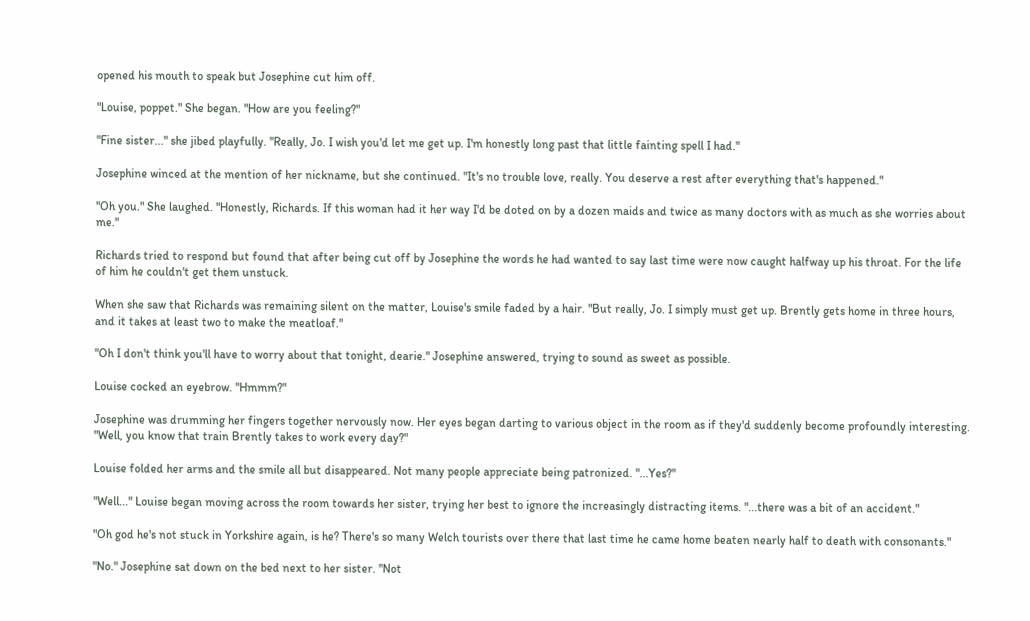opened his mouth to speak but Josephine cut him off.

"Louise, poppet." She began. "How are you feeling?"

"Fine sister..." she jibed playfully. "Really, Jo. I wish you'd let me get up. I'm honestly long past that little fainting spell I had."

Josephine winced at the mention of her nickname, but she continued. "It's no trouble love, really. You deserve a rest after everything that's happened."

"Oh you." She laughed. "Honestly, Richards. If this woman had it her way I'd be doted on by a dozen maids and twice as many doctors with as much as she worries about me."

Richards tried to respond but found that after being cut off by Josephine the words he had wanted to say last time were now caught halfway up his throat. For the life of him he couldn't get them unstuck.

When she saw that Richards was remaining silent on the matter, Louise's smile faded by a hair. "But really, Jo. I simply must get up. Brently gets home in three hours, and it takes at least two to make the meatloaf."

"Oh I don't think you'll have to worry about that tonight, dearie." Josephine answered, trying to sound as sweet as possible.

Louise cocked an eyebrow. "Hmmm?"

Josephine was drumming her fingers together nervously now. Her eyes began darting to various object in the room as if they'd suddenly become profoundly interesting. "Well, you know that train Brently takes to work every day?"

Louise folded her arms and the smile all but disappeared. Not many people appreciate being patronized. "...Yes?"

"Well..." Louise began moving across the room towards her sister, trying her best to ignore the increasingly distracting items. "...there was a bit of an accident."

"Oh god he's not stuck in Yorkshire again, is he? There's so many Welch tourists over there that last time he came home beaten nearly half to death with consonants."

"No." Josephine sat down on the bed next to her sister. "Not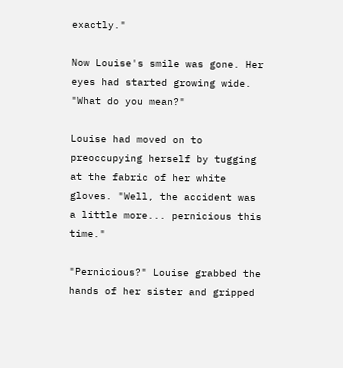exactly."

Now Louise's smile was gone. Her eyes had started growing wide. "What do you mean?"

Louise had moved on to preoccupying herself by tugging at the fabric of her white gloves. "Well, the accident was a little more... pernicious this time."

"Pernicious?" Louise grabbed the hands of her sister and gripped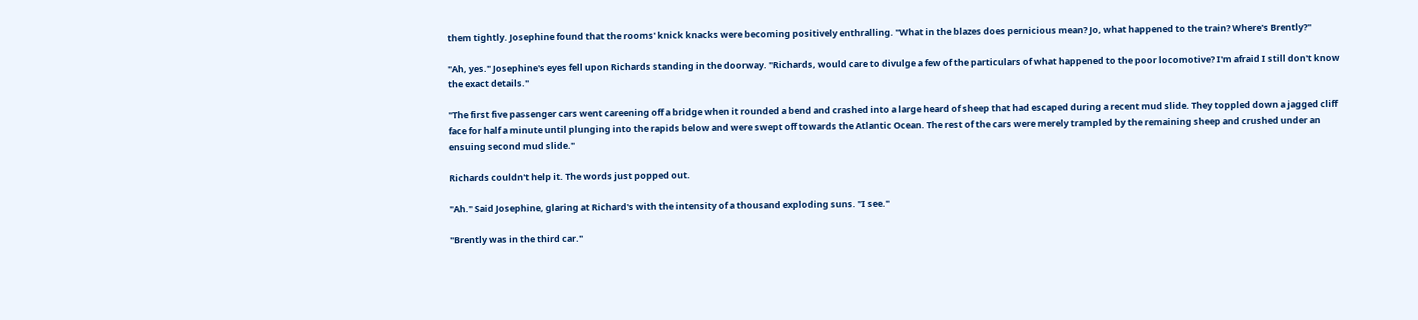them tightly. Josephine found that the rooms' knick knacks were becoming positively enthralling. "What in the blazes does pernicious mean? Jo, what happened to the train? Where's Brently?"

"Ah, yes." Josephine's eyes fell upon Richards standing in the doorway. "Richards, would care to divulge a few of the particulars of what happened to the poor locomotive? I'm afraid I still don't know the exact details."

"The first five passenger cars went careening off a bridge when it rounded a bend and crashed into a large heard of sheep that had escaped during a recent mud slide. They toppled down a jagged cliff face for half a minute until plunging into the rapids below and were swept off towards the Atlantic Ocean. The rest of the cars were merely trampled by the remaining sheep and crushed under an ensuing second mud slide."

Richards couldn't help it. The words just popped out.

"Ah." Said Josephine, glaring at Richard's with the intensity of a thousand exploding suns. "I see."

"Brently was in the third car."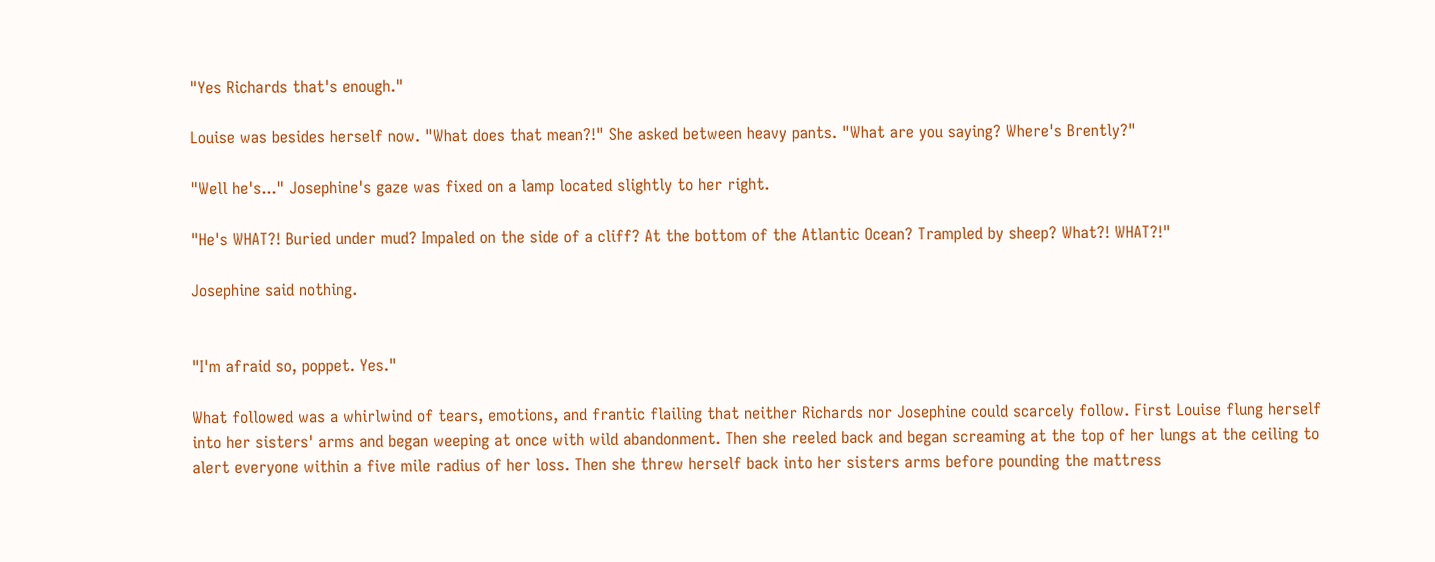"Yes Richards that's enough."

Louise was besides herself now. "What does that mean?!" She asked between heavy pants. "What are you saying? Where's Brently?"

"Well he's..." Josephine's gaze was fixed on a lamp located slightly to her right.

"He's WHAT?! Buried under mud? Impaled on the side of a cliff? At the bottom of the Atlantic Ocean? Trampled by sheep? What?! WHAT?!"

Josephine said nothing.


"I'm afraid so, poppet. Yes."

What followed was a whirlwind of tears, emotions, and frantic flailing that neither Richards nor Josephine could scarcely follow. First Louise flung herself into her sisters' arms and began weeping at once with wild abandonment. Then she reeled back and began screaming at the top of her lungs at the ceiling to alert everyone within a five mile radius of her loss. Then she threw herself back into her sisters arms before pounding the mattress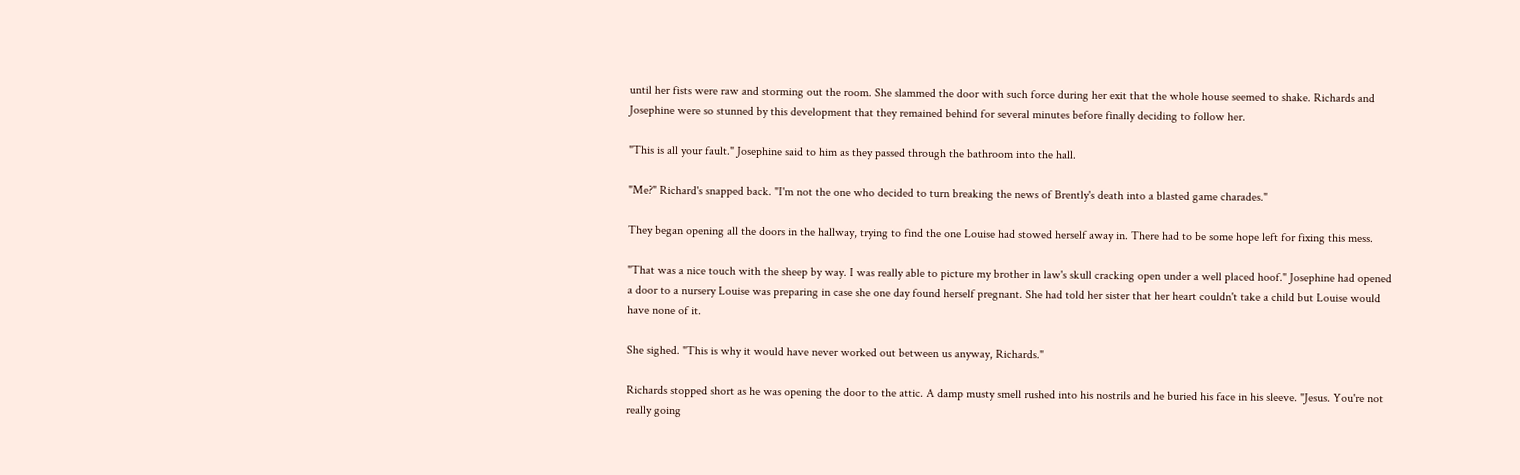until her fists were raw and storming out the room. She slammed the door with such force during her exit that the whole house seemed to shake. Richards and Josephine were so stunned by this development that they remained behind for several minutes before finally deciding to follow her.

"This is all your fault." Josephine said to him as they passed through the bathroom into the hall.

"Me?" Richard's snapped back. "I'm not the one who decided to turn breaking the news of Brently's death into a blasted game charades."

They began opening all the doors in the hallway, trying to find the one Louise had stowed herself away in. There had to be some hope left for fixing this mess.

"That was a nice touch with the sheep by way. I was really able to picture my brother in law's skull cracking open under a well placed hoof." Josephine had opened a door to a nursery Louise was preparing in case she one day found herself pregnant. She had told her sister that her heart couldn't take a child but Louise would have none of it.

She sighed. "This is why it would have never worked out between us anyway, Richards."

Richards stopped short as he was opening the door to the attic. A damp musty smell rushed into his nostrils and he buried his face in his sleeve. "Jesus. You're not really going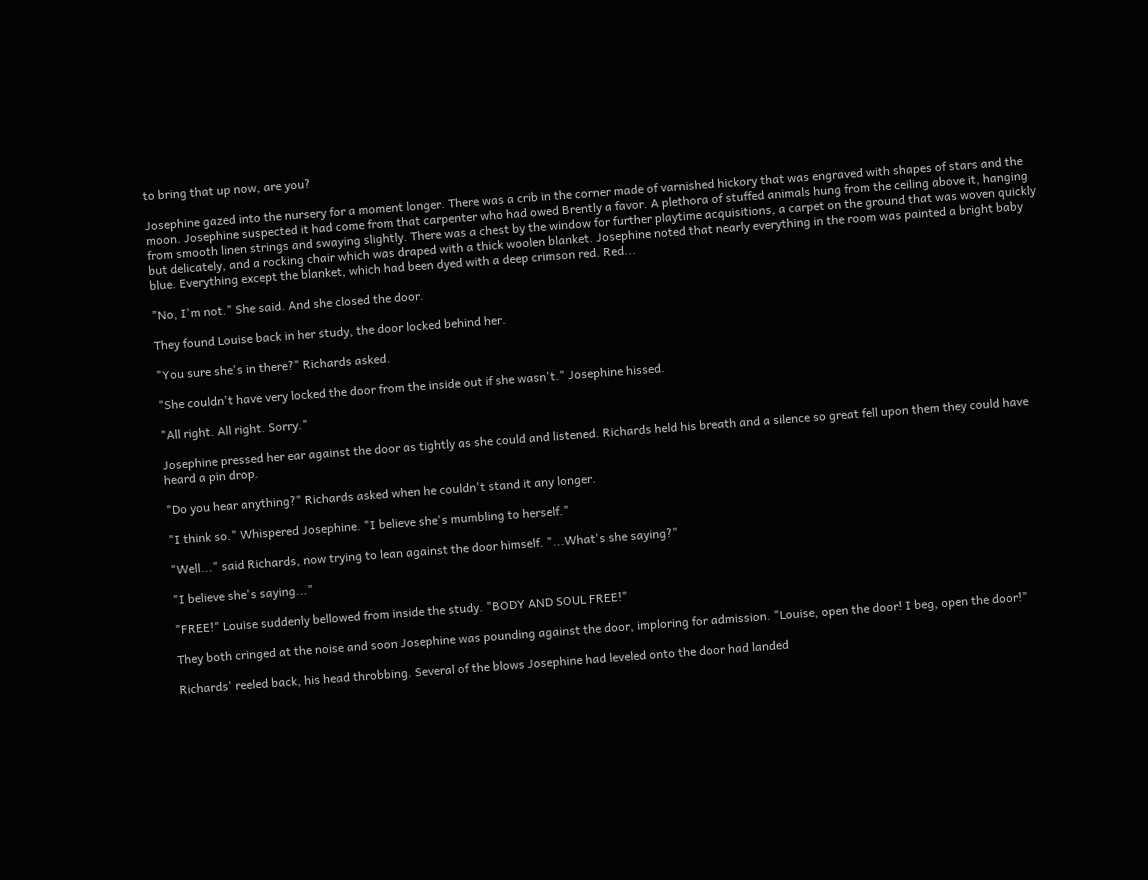to bring that up now, are you?

Josephine gazed into the nursery for a moment longer. There was a crib in the corner made of varnished hickory that was engraved with shapes of stars and the moon. Josephine suspected it had come from that carpenter who had owed Brently a favor. A plethora of stuffed animals hung from the ceiling above it, hanging from smooth linen strings and swaying slightly. There was a chest by the window for further playtime acquisitions, a carpet on the ground that was woven quickly but delicately, and a rocking chair which was draped with a thick woolen blanket. Josephine noted that nearly everything in the room was painted a bright baby blue. Everything except the blanket, which had been dyed with a deep crimson red. Red...

"No, I'm not." She said. And she closed the door.

They found Louise back in her study, the door locked behind her.

"You sure she's in there?" Richards asked.

"She couldn't have very locked the door from the inside out if she wasn't." Josephine hissed.

"All right. All right. Sorry."

Josephine pressed her ear against the door as tightly as she could and listened. Richards held his breath and a silence so great fell upon them they could have heard a pin drop.

"Do you hear anything?" Richards asked when he couldn't stand it any longer.

"I think so." Whispered Josephine. "I believe she's mumbling to herself."

"Well..." said Richards, now trying to lean against the door himself. "...What's she saying?"

"I believe she's saying..."

"FREE!" Louise suddenly bellowed from inside the study. "BODY AND SOUL FREE!"

They both cringed at the noise and soon Josephine was pounding against the door, imploring for admission. "Louise, open the door! I beg, open the door!"

Richards' reeled back, his head throbbing. Several of the blows Josephine had leveled onto the door had landed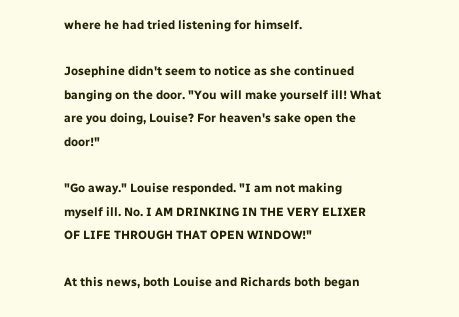where he had tried listening for himself.

Josephine didn't seem to notice as she continued banging on the door. "You will make yourself ill! What are you doing, Louise? For heaven's sake open the door!"

"Go away." Louise responded. "I am not making myself ill. No. I AM DRINKING IN THE VERY ELIXER OF LIFE THROUGH THAT OPEN WINDOW!"

At this news, both Louise and Richards both began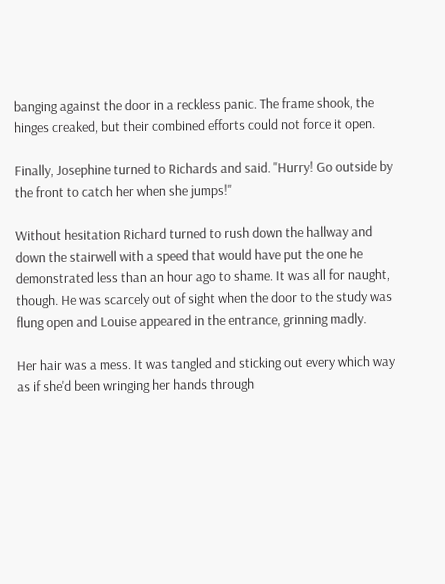banging against the door in a reckless panic. The frame shook, the hinges creaked, but their combined efforts could not force it open.

Finally, Josephine turned to Richards and said. "Hurry! Go outside by the front to catch her when she jumps!"

Without hesitation Richard turned to rush down the hallway and down the stairwell with a speed that would have put the one he demonstrated less than an hour ago to shame. It was all for naught, though. He was scarcely out of sight when the door to the study was flung open and Louise appeared in the entrance, grinning madly.

Her hair was a mess. It was tangled and sticking out every which way as if she'd been wringing her hands through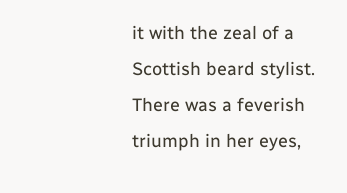it with the zeal of a Scottish beard stylist. There was a feverish triumph in her eyes,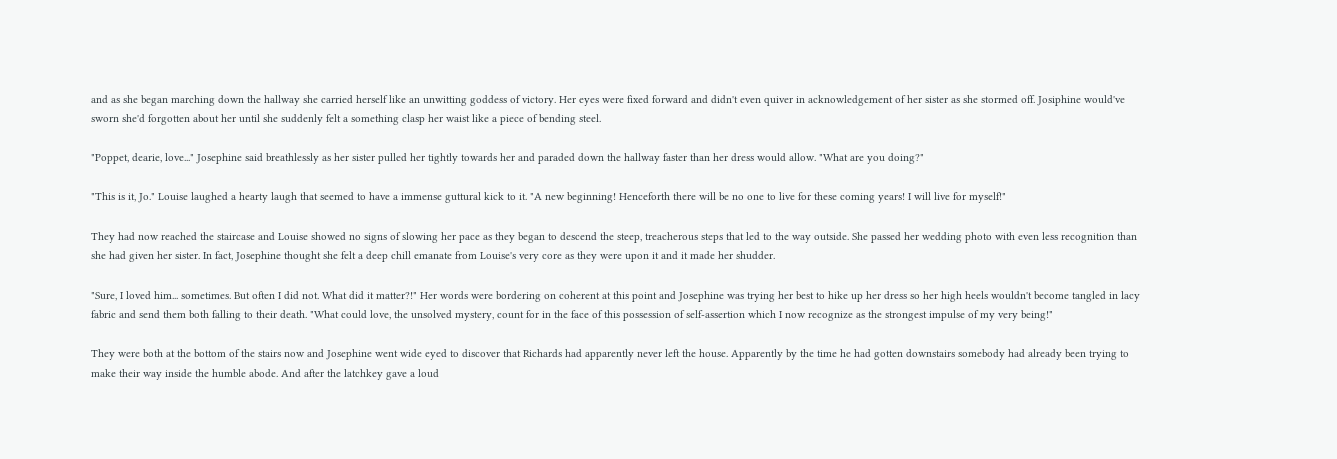and as she began marching down the hallway she carried herself like an unwitting goddess of victory. Her eyes were fixed forward and didn't even quiver in acknowledgement of her sister as she stormed off. Josiphine would've sworn she'd forgotten about her until she suddenly felt a something clasp her waist like a piece of bending steel.

"Poppet, dearie, love..." Josephine said breathlessly as her sister pulled her tightly towards her and paraded down the hallway faster than her dress would allow. "What are you doing?"

"This is it, Jo." Louise laughed a hearty laugh that seemed to have a immense guttural kick to it. "A new beginning! Henceforth there will be no one to live for these coming years! I will live for myself!"

They had now reached the staircase and Louise showed no signs of slowing her pace as they began to descend the steep, treacherous steps that led to the way outside. She passed her wedding photo with even less recognition than she had given her sister. In fact, Josephine thought she felt a deep chill emanate from Louise's very core as they were upon it and it made her shudder.

"Sure, I loved him... sometimes. But often I did not. What did it matter?!" Her words were bordering on coherent at this point and Josephine was trying her best to hike up her dress so her high heels wouldn't become tangled in lacy fabric and send them both falling to their death. "What could love, the unsolved mystery, count for in the face of this possession of self-assertion which I now recognize as the strongest impulse of my very being!"

They were both at the bottom of the stairs now and Josephine went wide eyed to discover that Richards had apparently never left the house. Apparently by the time he had gotten downstairs somebody had already been trying to make their way inside the humble abode. And after the latchkey gave a loud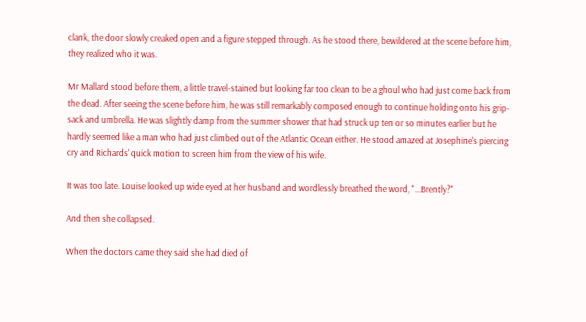clank, the door slowly creaked open and a figure stepped through. As he stood there, bewildered at the scene before him, they realized who it was.

Mr Mallard stood before them, a little travel-stained but looking far too clean to be a ghoul who had just come back from the dead. After seeing the scene before him, he was still remarkably composed enough to continue holding onto his grip-sack and umbrella. He was slightly damp from the summer shower that had struck up ten or so minutes earlier but he hardly seemed like a man who had just climbed out of the Atlantic Ocean either. He stood amazed at Josephine's piercing cry and Richards' quick motion to screen him from the view of his wife.

It was too late. Louise looked up wide eyed at her husband and wordlessly breathed the word, "...Brently?"

And then she collapsed.

When the doctors came they said she had died of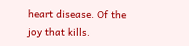heart disease. Of the joy that kills.